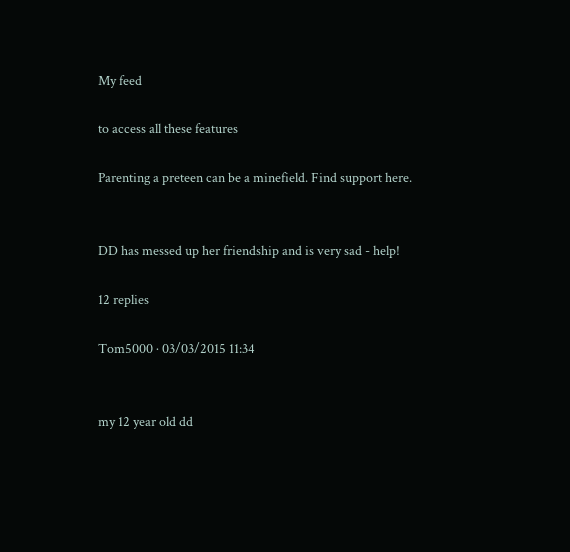My feed

to access all these features

Parenting a preteen can be a minefield. Find support here.


DD has messed up her friendship and is very sad - help!

12 replies

Tom5000 · 03/03/2015 11:34


my 12 year old dd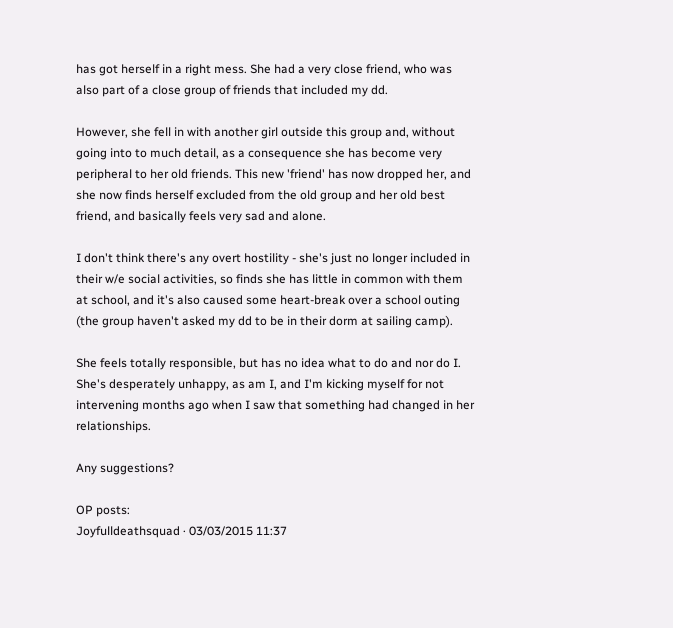has got herself in a right mess. She had a very close friend, who was also part of a close group of friends that included my dd.

However, she fell in with another girl outside this group and, without going into to much detail, as a consequence she has become very peripheral to her old friends. This new 'friend' has now dropped her, and she now finds herself excluded from the old group and her old best friend, and basically feels very sad and alone.

I don't think there's any overt hostility - she's just no longer included in their w/e social activities, so finds she has little in common with them at school, and it's also caused some heart-break over a school outing (the group haven't asked my dd to be in their dorm at sailing camp).

She feels totally responsible, but has no idea what to do and nor do I. She's desperately unhappy, as am I, and I'm kicking myself for not intervening months ago when I saw that something had changed in her relationships.

Any suggestions?

OP posts:
Joyfulldeathsquad · 03/03/2015 11:37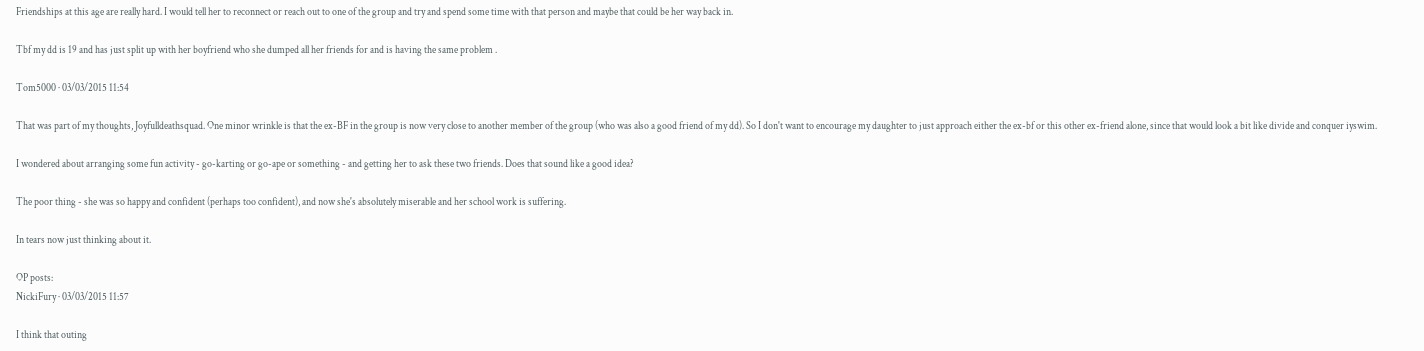Friendships at this age are really hard. I would tell her to reconnect or reach out to one of the group and try and spend some time with that person and maybe that could be her way back in.

Tbf my dd is 19 and has just split up with her boyfriend who she dumped all her friends for and is having the same problem .

Tom5000 · 03/03/2015 11:54

That was part of my thoughts, Joyfulldeathsquad. One minor wrinkle is that the ex-BF in the group is now very close to another member of the group (who was also a good friend of my dd). So I don't want to encourage my daughter to just approach either the ex-bf or this other ex-friend alone, since that would look a bit like divide and conquer iyswim.

I wondered about arranging some fun activity - go-karting or go-ape or something - and getting her to ask these two friends. Does that sound like a good idea?

The poor thing - she was so happy and confident (perhaps too confident), and now she's absolutely miserable and her school work is suffering.

In tears now just thinking about it.

OP posts:
NickiFury · 03/03/2015 11:57

I think that outing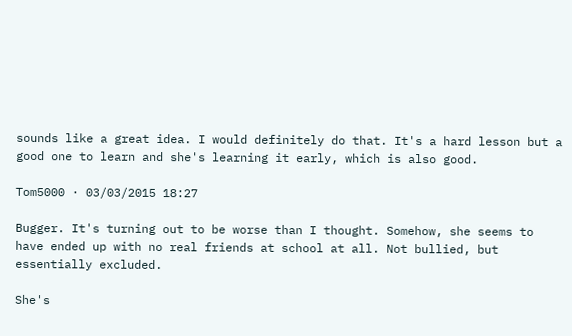sounds like a great idea. I would definitely do that. It's a hard lesson but a good one to learn and she's learning it early, which is also good.

Tom5000 · 03/03/2015 18:27

Bugger. It's turning out to be worse than I thought. Somehow, she seems to have ended up with no real friends at school at all. Not bullied, but essentially excluded.

She's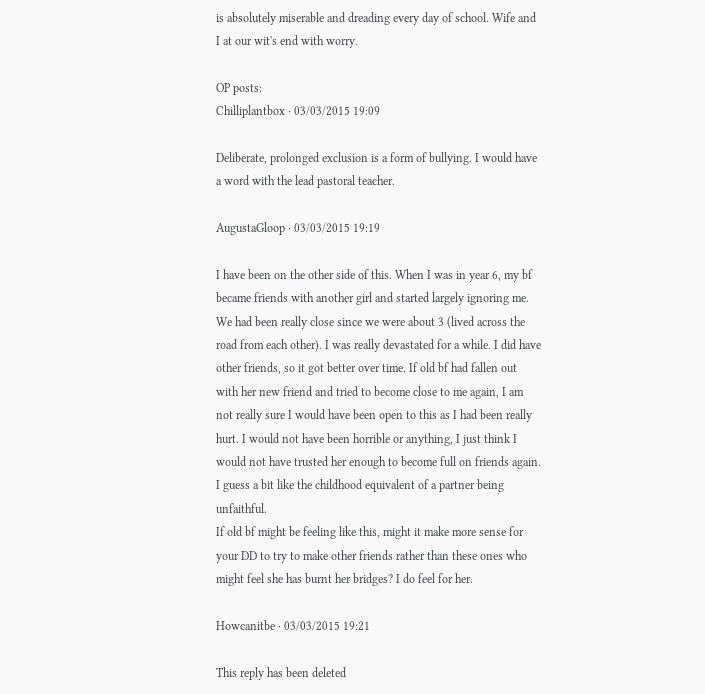is absolutely miserable and dreading every day of school. Wife and I at our wit's end with worry.

OP posts:
Chilliplantbox · 03/03/2015 19:09

Deliberate, prolonged exclusion is a form of bullying. I would have a word with the lead pastoral teacher.

AugustaGloop · 03/03/2015 19:19

I have been on the other side of this. When I was in year 6, my bf became friends with another girl and started largely ignoring me. We had been really close since we were about 3 (lived across the road from each other). I was really devastated for a while. I did have other friends, so it got better over time. If old bf had fallen out with her new friend and tried to become close to me again, I am not really sure I would have been open to this as I had been really hurt. I would not have been horrible or anything, I just think I would not have trusted her enough to become full on friends again. I guess a bit like the childhood equivalent of a partner being unfaithful.
If old bf might be feeling like this, might it make more sense for your DD to try to make other friends rather than these ones who might feel she has burnt her bridges? I do feel for her.

Howcanitbe · 03/03/2015 19:21

This reply has been deleted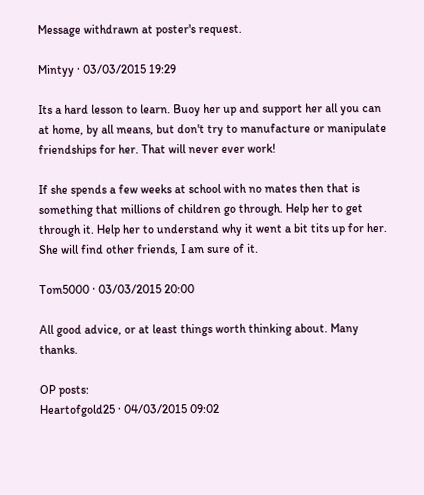Message withdrawn at poster's request.

Mintyy · 03/03/2015 19:29

Its a hard lesson to learn. Buoy her up and support her all you can at home, by all means, but don't try to manufacture or manipulate friendships for her. That will never ever work!

If she spends a few weeks at school with no mates then that is something that millions of children go through. Help her to get through it. Help her to understand why it went a bit tits up for her. She will find other friends, I am sure of it.

Tom5000 · 03/03/2015 20:00

All good advice, or at least things worth thinking about. Many thanks.

OP posts:
Heartofgold25 · 04/03/2015 09:02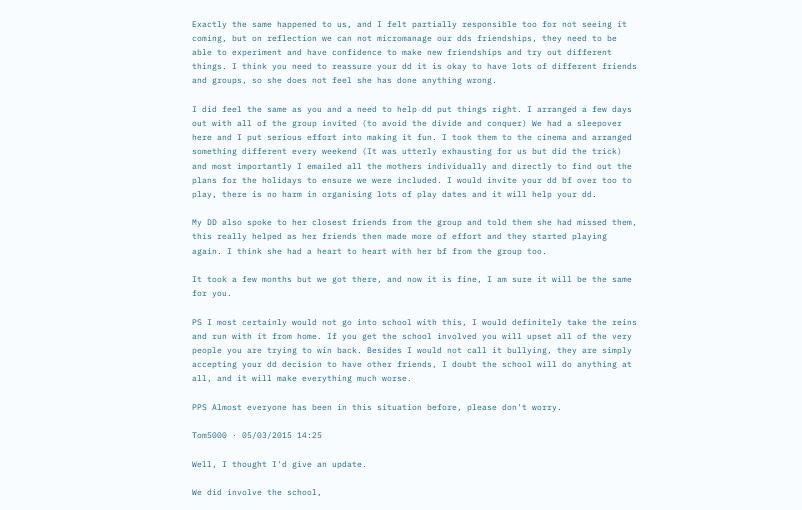Exactly the same happened to us, and I felt partially responsible too for not seeing it coming, but on reflection we can not micromanage our dds friendships, they need to be able to experiment and have confidence to make new friendships and try out different things. I think you need to reassure your dd it is okay to have lots of different friends and groups, so she does not feel she has done anything wrong.

I did feel the same as you and a need to help dd put things right. I arranged a few days out with all of the group invited (to avoid the divide and conquer) We had a sleepover here and I put serious effort into making it fun. I took them to the cinema and arranged something different every weekend (It was utterly exhausting for us but did the trick) and most importantly I emailed all the mothers individually and directly to find out the plans for the holidays to ensure we were included. I would invite your dd bf over too to play, there is no harm in organising lots of play dates and it will help your dd.

My DD also spoke to her closest friends from the group and told them she had missed them, this really helped as her friends then made more of effort and they started playing again. I think she had a heart to heart with her bf from the group too.

It took a few months but we got there, and now it is fine, I am sure it will be the same for you.

PS I most certainly would not go into school with this, I would definitely take the reins and run with it from home. If you get the school involved you will upset all of the very people you are trying to win back. Besides I would not call it bullying, they are simply accepting your dd decision to have other friends, I doubt the school will do anything at all, and it will make everything much worse.

PPS Almost everyone has been in this situation before, please don't worry.

Tom5000 · 05/03/2015 14:25

Well, I thought I'd give an update.

We did involve the school,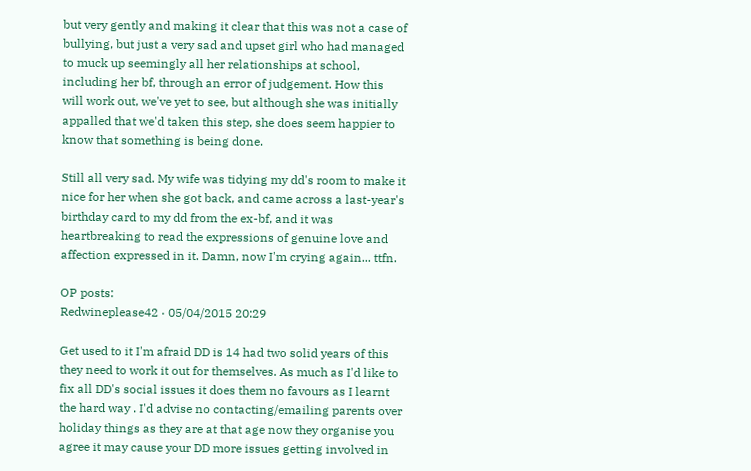but very gently and making it clear that this was not a case of bullying, but just a very sad and upset girl who had managed to muck up seemingly all her relationships at school, including her bf, through an error of judgement. How this will work out, we've yet to see, but although she was initially appalled that we'd taken this step, she does seem happier to know that something is being done.

Still all very sad. My wife was tidying my dd's room to make it nice for her when she got back, and came across a last-year's birthday card to my dd from the ex-bf, and it was heartbreaking to read the expressions of genuine love and affection expressed in it. Damn, now I'm crying again... ttfn.

OP posts:
Redwineplease42 · 05/04/2015 20:29

Get used to it I'm afraid DD is 14 had two solid years of this they need to work it out for themselves. As much as I'd like to fix all DD's social issues it does them no favours as I learnt the hard way . I'd advise no contacting/emailing parents over holiday things as they are at that age now they organise you agree it may cause your DD more issues getting involved in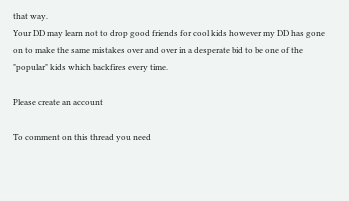that way.
Your DD may learn not to drop good friends for cool kids however my DD has gone on to make the same mistakes over and over in a desperate bid to be one of the "popular" kids which backfires every time.

Please create an account

To comment on this thread you need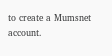to create a Mumsnet account.